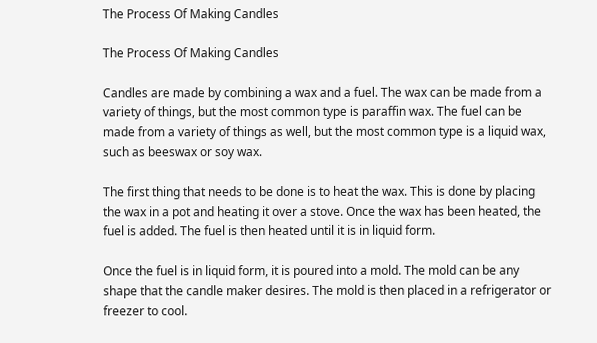The Process Of Making Candles

The Process Of Making Candles

Candles are made by combining a wax and a fuel. The wax can be made from a variety of things, but the most common type is paraffin wax. The fuel can be made from a variety of things as well, but the most common type is a liquid wax, such as beeswax or soy wax.

The first thing that needs to be done is to heat the wax. This is done by placing the wax in a pot and heating it over a stove. Once the wax has been heated, the fuel is added. The fuel is then heated until it is in liquid form.

Once the fuel is in liquid form, it is poured into a mold. The mold can be any shape that the candle maker desires. The mold is then placed in a refrigerator or freezer to cool.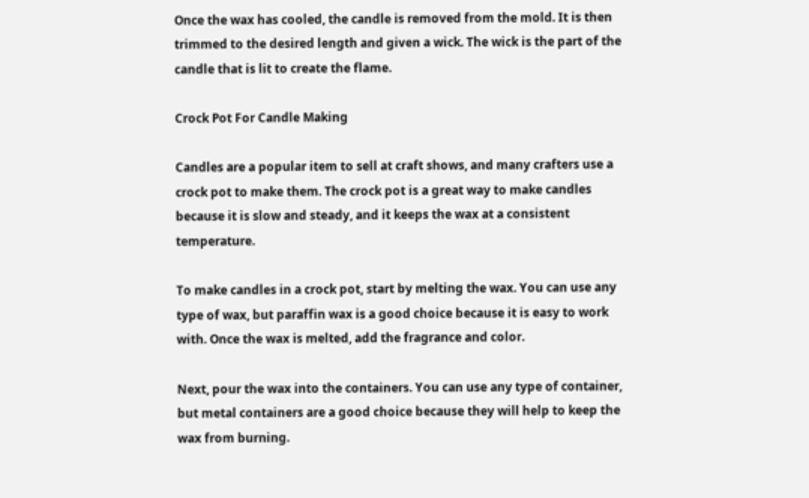Once the wax has cooled, the candle is removed from the mold. It is then trimmed to the desired length and given a wick. The wick is the part of the candle that is lit to create the flame.

Crock Pot For Candle Making

Candles are a popular item to sell at craft shows, and many crafters use a crock pot to make them. The crock pot is a great way to make candles because it is slow and steady, and it keeps the wax at a consistent temperature.

To make candles in a crock pot, start by melting the wax. You can use any type of wax, but paraffin wax is a good choice because it is easy to work with. Once the wax is melted, add the fragrance and color.

Next, pour the wax into the containers. You can use any type of container, but metal containers are a good choice because they will help to keep the wax from burning.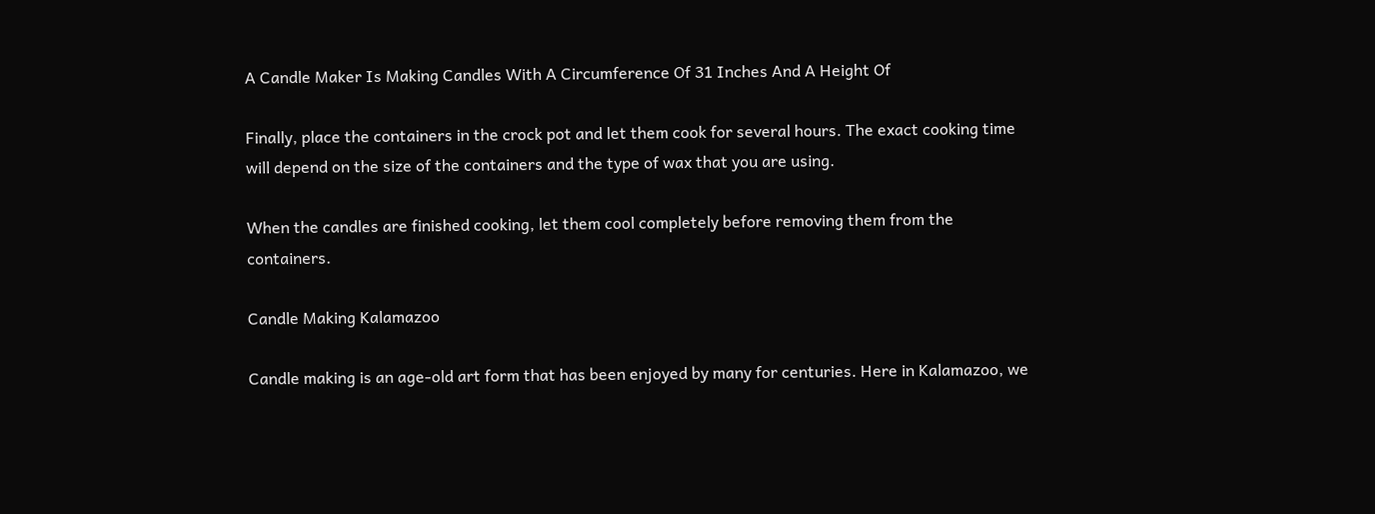A Candle Maker Is Making Candles With A Circumference Of 31 Inches And A Height Of

Finally, place the containers in the crock pot and let them cook for several hours. The exact cooking time will depend on the size of the containers and the type of wax that you are using.

When the candles are finished cooking, let them cool completely before removing them from the containers.

Candle Making Kalamazoo

Candle making is an age-old art form that has been enjoyed by many for centuries. Here in Kalamazoo, we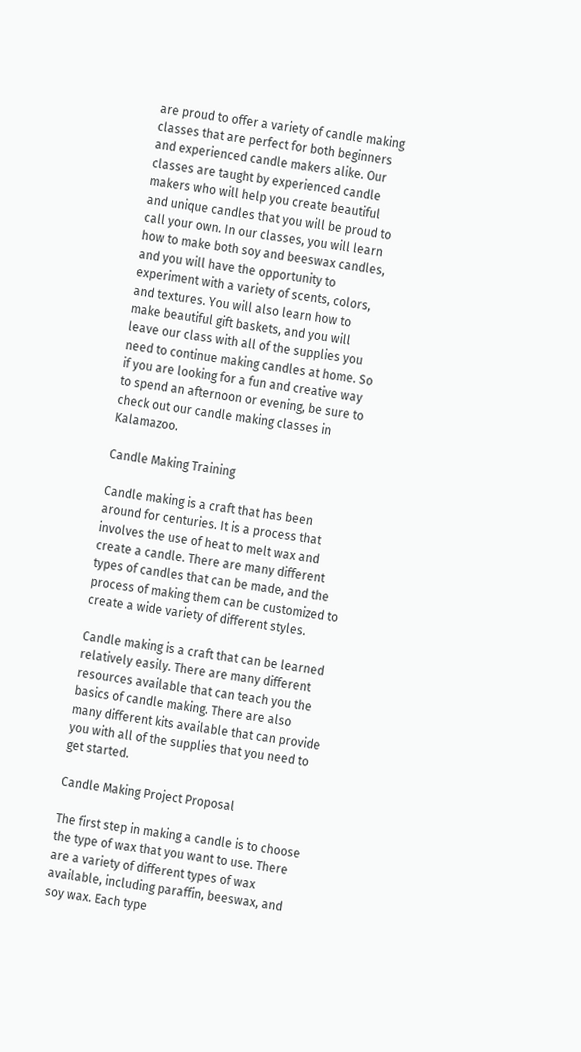are proud to offer a variety of candle making classes that are perfect for both beginners and experienced candle makers alike. Our classes are taught by experienced candle makers who will help you create beautiful and unique candles that you will be proud to call your own. In our classes, you will learn how to make both soy and beeswax candles, and you will have the opportunity to experiment with a variety of scents, colors, and textures. You will also learn how to make beautiful gift baskets, and you will leave our class with all of the supplies you need to continue making candles at home. So if you are looking for a fun and creative way to spend an afternoon or evening, be sure to check out our candle making classes in Kalamazoo.

Candle Making Training

Candle making is a craft that has been around for centuries. It is a process that involves the use of heat to melt wax and create a candle. There are many different types of candles that can be made, and the process of making them can be customized to create a wide variety of different styles.

Candle making is a craft that can be learned relatively easily. There are many different resources available that can teach you the basics of candle making. There are also many different kits available that can provide you with all of the supplies that you need to get started.

Candle Making Project Proposal

The first step in making a candle is to choose the type of wax that you want to use. There are a variety of different types of wax available, including paraffin, beeswax, and soy wax. Each type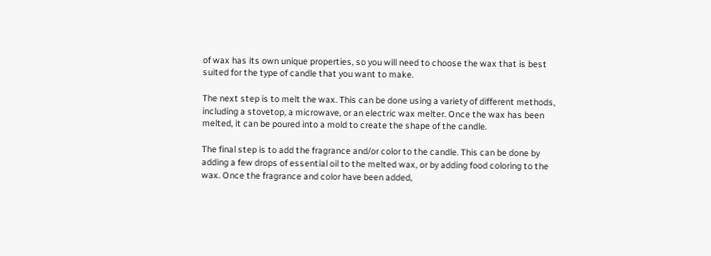of wax has its own unique properties, so you will need to choose the wax that is best suited for the type of candle that you want to make.

The next step is to melt the wax. This can be done using a variety of different methods, including a stovetop, a microwave, or an electric wax melter. Once the wax has been melted, it can be poured into a mold to create the shape of the candle.

The final step is to add the fragrance and/or color to the candle. This can be done by adding a few drops of essential oil to the melted wax, or by adding food coloring to the wax. Once the fragrance and color have been added,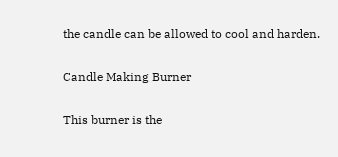the candle can be allowed to cool and harden.

Candle Making Burner

This burner is the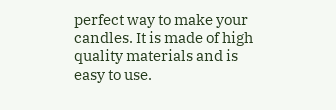perfect way to make your candles. It is made of high quality materials and is easy to use.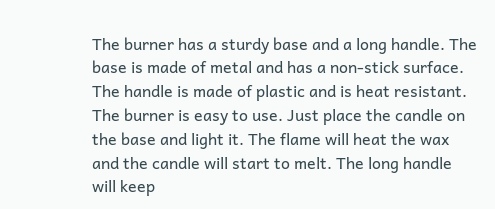The burner has a sturdy base and a long handle. The base is made of metal and has a non-stick surface. The handle is made of plastic and is heat resistant. The burner is easy to use. Just place the candle on the base and light it. The flame will heat the wax and the candle will start to melt. The long handle will keep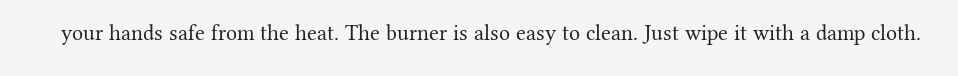your hands safe from the heat. The burner is also easy to clean. Just wipe it with a damp cloth.